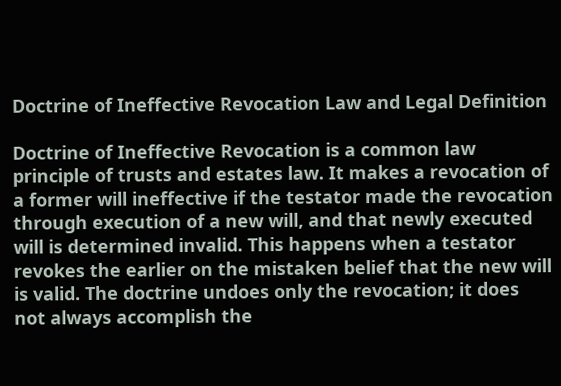Doctrine of Ineffective Revocation Law and Legal Definition

Doctrine of Ineffective Revocation is a common law principle of trusts and estates law. It makes a revocation of a former will ineffective if the testator made the revocation through execution of a new will, and that newly executed will is determined invalid. This happens when a testator revokes the earlier on the mistaken belief that the new will is valid. The doctrine undoes only the revocation; it does not always accomplish the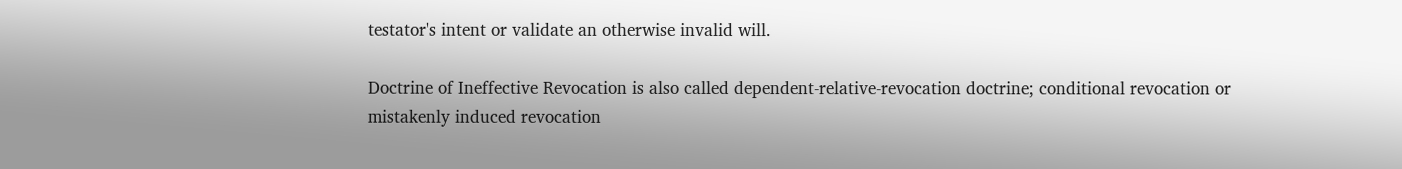testator's intent or validate an otherwise invalid will.

Doctrine of Ineffective Revocation is also called dependent-relative-revocation doctrine; conditional revocation or mistakenly induced revocation